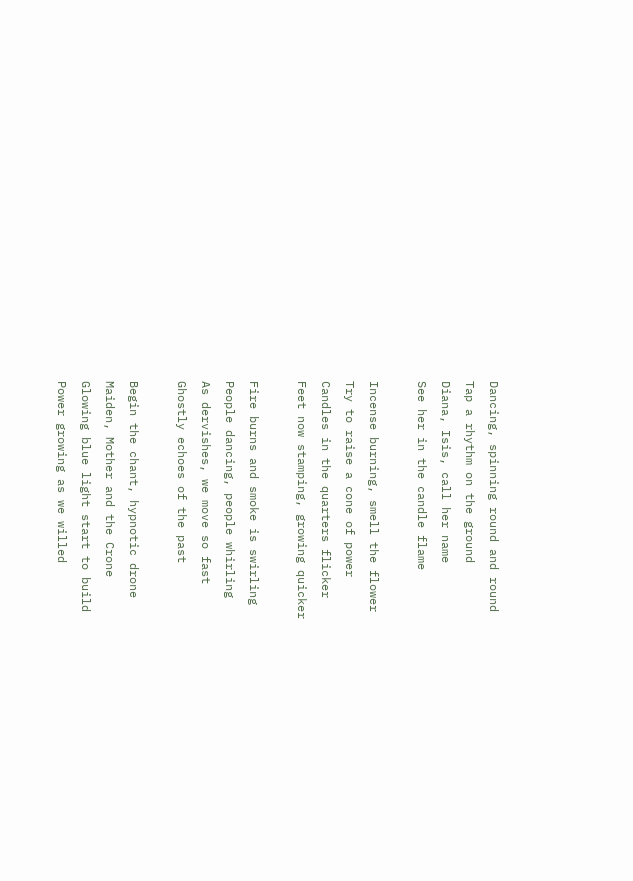Dancing, spinning round and round
Tap a rhythm on the ground
Diana, Isis, call her name
See her in the candle flame

Incense burning, smell the flower
Try to raise a cone of power
Candles in the quarters flicker
Feet now stamping, growing quicker

Fire burns and smoke is swirling
People dancing, people whirling
As dervishes, we move so fast
Ghostly echoes of the past

Begin the chant, hypnotic drone
Maiden, Mother and the Crone
Glowing blue light start to build
Power growing as we willed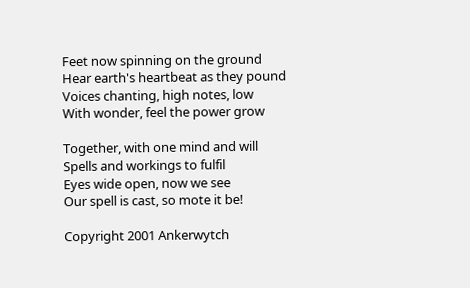Feet now spinning on the ground
Hear earth's heartbeat as they pound
Voices chanting, high notes, low
With wonder, feel the power grow

Together, with one mind and will
Spells and workings to fulfil
Eyes wide open, now we see
Our spell is cast, so mote it be!

Copyright 2001 Ankerwytch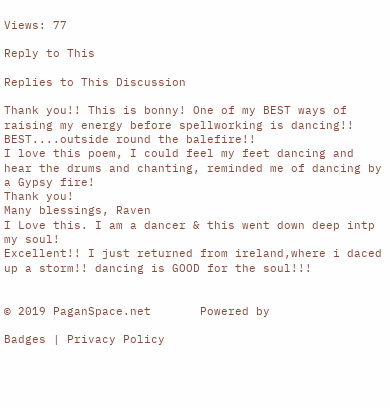Views: 77

Reply to This

Replies to This Discussion

Thank you!! This is bonny! One of my BEST ways of raising my energy before spellworking is dancing!! BEST....outside round the balefire!!
I love this poem, I could feel my feet dancing and hear the drums and chanting, reminded me of dancing by a Gypsy fire!
Thank you!
Many blessings, Raven
I Love this. I am a dancer & this went down deep intp my soul!
Excellent!! I just returned from ireland,where i daced up a storm!! dancing is GOOD for the soul!!!


© 2019 PaganSpace.net       Powered by

Badges | Privacy Policy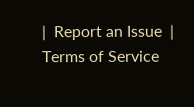|  Report an Issue  |  Terms of Service